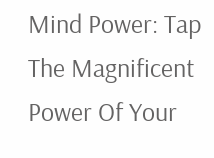Mind Power: Tap The Magnificent Power Of Your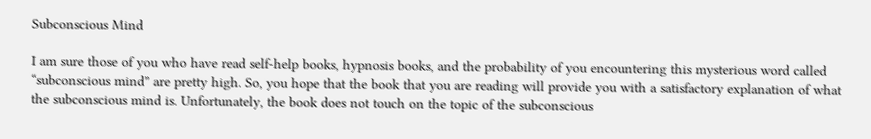Subconscious Mind

I am sure those of you who have read self-help books, hypnosis books, and the probability of you encountering this mysterious word called “subconscious mind” are pretty high. So, you hope that the book that you are reading will provide you with a satisfactory explanation of what the subconscious mind is. Unfortunately, the book does not touch on the topic of the subconscious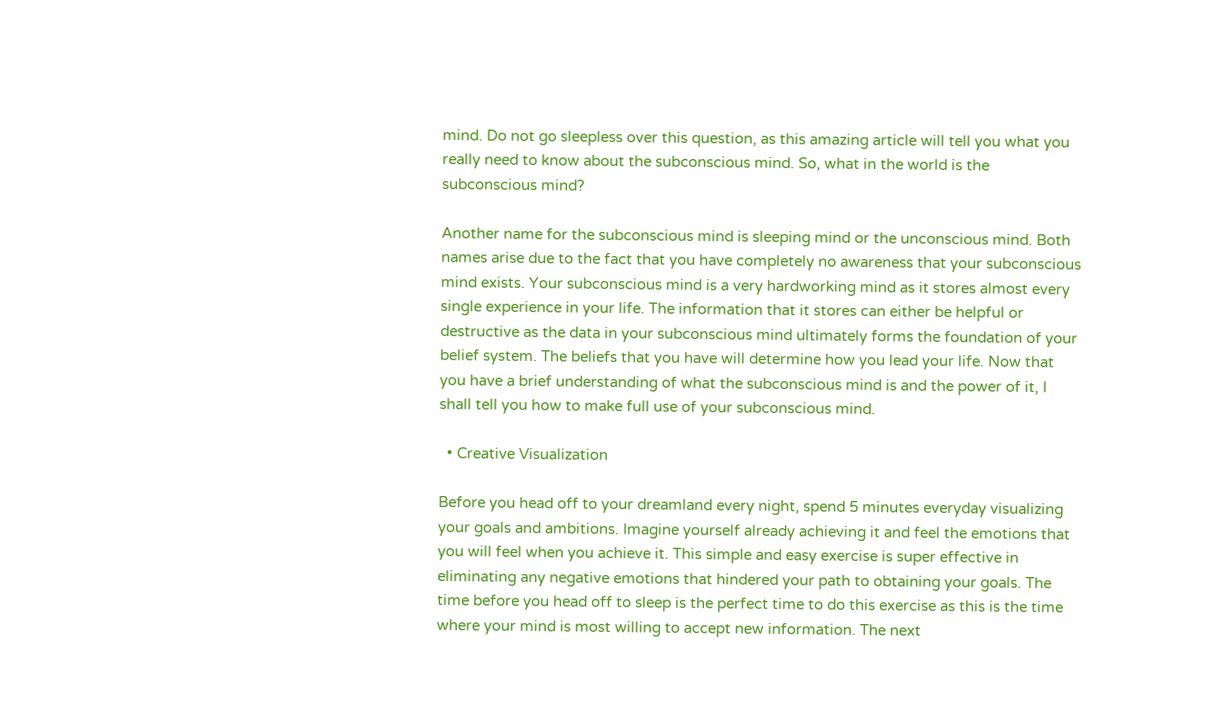mind. Do not go sleepless over this question, as this amazing article will tell you what you really need to know about the subconscious mind. So, what in the world is the subconscious mind?

Another name for the subconscious mind is sleeping mind or the unconscious mind. Both names arise due to the fact that you have completely no awareness that your subconscious mind exists. Your subconscious mind is a very hardworking mind as it stores almost every single experience in your life. The information that it stores can either be helpful or destructive as the data in your subconscious mind ultimately forms the foundation of your belief system. The beliefs that you have will determine how you lead your life. Now that you have a brief understanding of what the subconscious mind is and the power of it, I shall tell you how to make full use of your subconscious mind.

  • Creative Visualization

Before you head off to your dreamland every night, spend 5 minutes everyday visualizing your goals and ambitions. Imagine yourself already achieving it and feel the emotions that you will feel when you achieve it. This simple and easy exercise is super effective in eliminating any negative emotions that hindered your path to obtaining your goals. The time before you head off to sleep is the perfect time to do this exercise as this is the time where your mind is most willing to accept new information. The next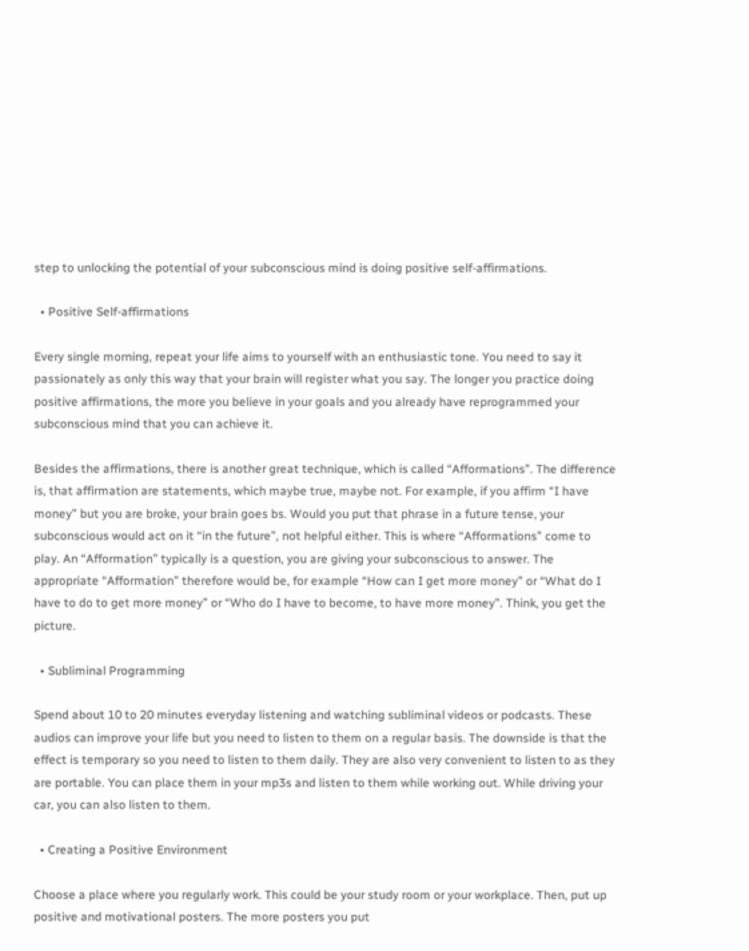step to unlocking the potential of your subconscious mind is doing positive self-affirmations.

  • Positive Self-affirmations

Every single morning, repeat your life aims to yourself with an enthusiastic tone. You need to say it passionately as only this way that your brain will register what you say. The longer you practice doing positive affirmations, the more you believe in your goals and you already have reprogrammed your subconscious mind that you can achieve it.

Besides the affirmations, there is another great technique, which is called “Afformations”. The difference is, that affirmation are statements, which maybe true, maybe not. For example, if you affirm “I have money” but you are broke, your brain goes bs. Would you put that phrase in a future tense, your subconscious would act on it “in the future”, not helpful either. This is where “Afformations” come to play. An “Afformation” typically is a question, you are giving your subconscious to answer. The appropriate “Afformation” therefore would be, for example “How can I get more money” or “What do I have to do to get more money” or “Who do I have to become, to have more money”. Think, you get the picture.

  • Subliminal Programming

Spend about 10 to 20 minutes everyday listening and watching subliminal videos or podcasts. These audios can improve your life but you need to listen to them on a regular basis. The downside is that the effect is temporary so you need to listen to them daily. They are also very convenient to listen to as they are portable. You can place them in your mp3s and listen to them while working out. While driving your car, you can also listen to them.

  • Creating a Positive Environment

Choose a place where you regularly work. This could be your study room or your workplace. Then, put up positive and motivational posters. The more posters you put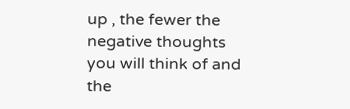up , the fewer the negative thoughts you will think of and the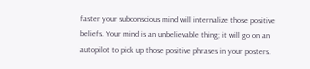faster your subconscious mind will internalize those positive beliefs. Your mind is an unbelievable thing; it will go on an autopilot to pick up those positive phrases in your posters.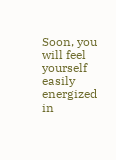Soon, you will feel yourself easily energized in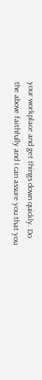your workplace and get things down quickly. Do the above faithfully and I can assure you that you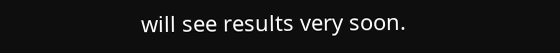will see results very soon.